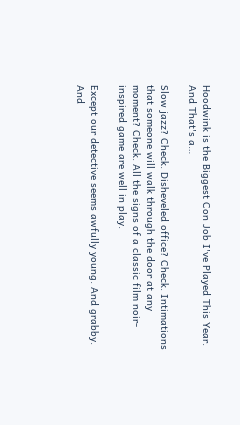Hoodwink is the Biggest Con Job I've Played This Year. And That's a…

Slow jazz? Check. Disheveled office? Check. Intimations that someone will walk through the door at any moment? Check. All the signs of a classic film noir-inspired game are well in play.

Except our detective seems awfully young. And grabby. And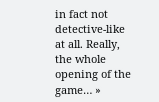in fact not detective-like at all. Really, the whole opening of the game… »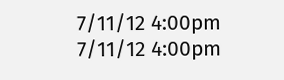7/11/12 4:00pm 7/11/12 4:00pm